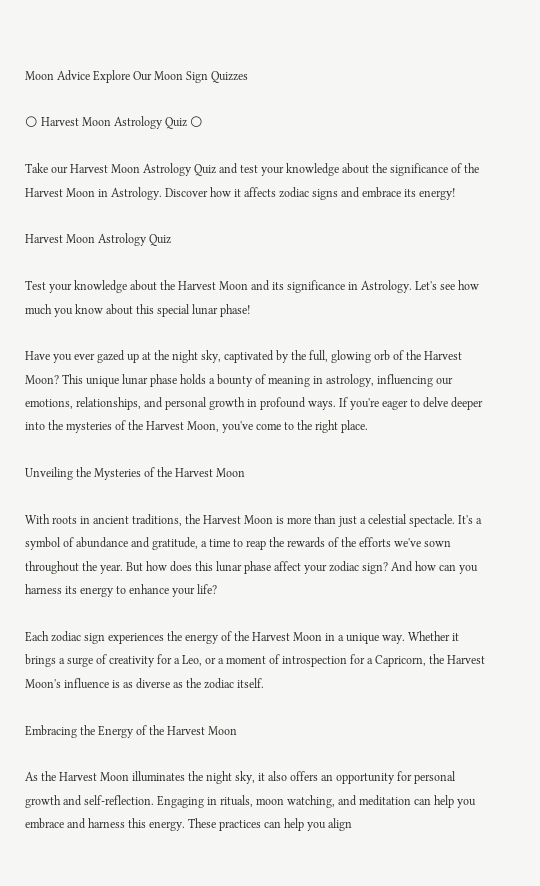Moon Advice Explore Our Moon Sign Quizzes

🌕 Harvest Moon Astrology Quiz 🌕

Take our Harvest Moon Astrology Quiz and test your knowledge about the significance of the Harvest Moon in Astrology. Discover how it affects zodiac signs and embrace its energy!

Harvest Moon Astrology Quiz

Test your knowledge about the Harvest Moon and its significance in Astrology. Let's see how much you know about this special lunar phase!

Have you ever gazed up at the night sky, captivated by the full, glowing orb of the Harvest Moon? This unique lunar phase holds a bounty of meaning in astrology, influencing our emotions, relationships, and personal growth in profound ways. If you're eager to delve deeper into the mysteries of the Harvest Moon, you've come to the right place.

Unveiling the Mysteries of the Harvest Moon

With roots in ancient traditions, the Harvest Moon is more than just a celestial spectacle. It's a symbol of abundance and gratitude, a time to reap the rewards of the efforts we've sown throughout the year. But how does this lunar phase affect your zodiac sign? And how can you harness its energy to enhance your life?

Each zodiac sign experiences the energy of the Harvest Moon in a unique way. Whether it brings a surge of creativity for a Leo, or a moment of introspection for a Capricorn, the Harvest Moon's influence is as diverse as the zodiac itself.

Embracing the Energy of the Harvest Moon

As the Harvest Moon illuminates the night sky, it also offers an opportunity for personal growth and self-reflection. Engaging in rituals, moon watching, and meditation can help you embrace and harness this energy. These practices can help you align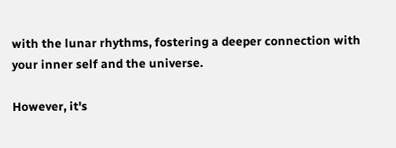with the lunar rhythms, fostering a deeper connection with your inner self and the universe.

However, it's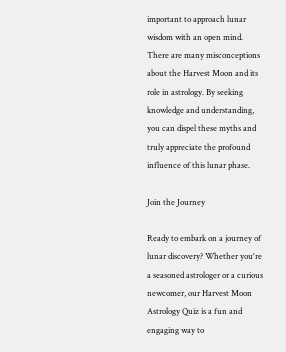important to approach lunar wisdom with an open mind. There are many misconceptions about the Harvest Moon and its role in astrology. By seeking knowledge and understanding, you can dispel these myths and truly appreciate the profound influence of this lunar phase.

Join the Journey

Ready to embark on a journey of lunar discovery? Whether you're a seasoned astrologer or a curious newcomer, our Harvest Moon Astrology Quiz is a fun and engaging way to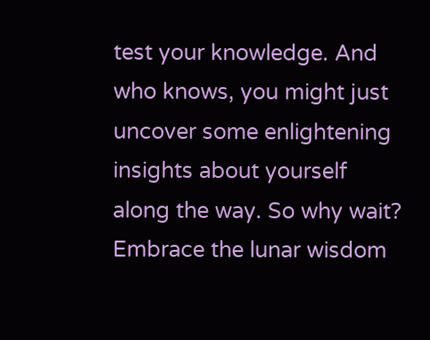test your knowledge. And who knows, you might just uncover some enlightening insights about yourself along the way. So why wait? Embrace the lunar wisdom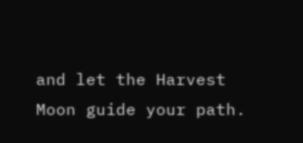and let the Harvest Moon guide your path.